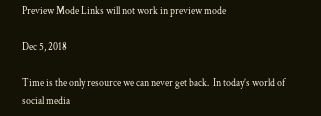Preview Mode Links will not work in preview mode

Dec 5, 2018

Time is the only resource we can never get back.  In today’s world of social media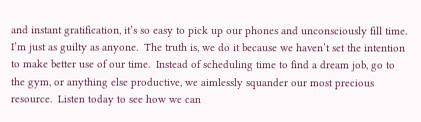and instant gratification, it’s so easy to pick up our phones and unconsciously fill time.  I’m just as guilty as anyone.  The truth is, we do it because we haven’t set the intention to make better use of our time.  Instead of scheduling time to find a dream job, go to the gym, or anything else productive, we aimlessly squander our most precious resource.  Listen today to see how we can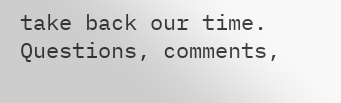take back our time.
Questions, comments,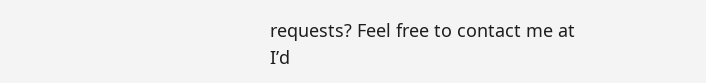requests? Feel free to contact me at I’d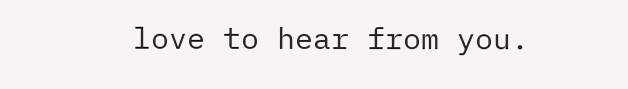love to hear from you.